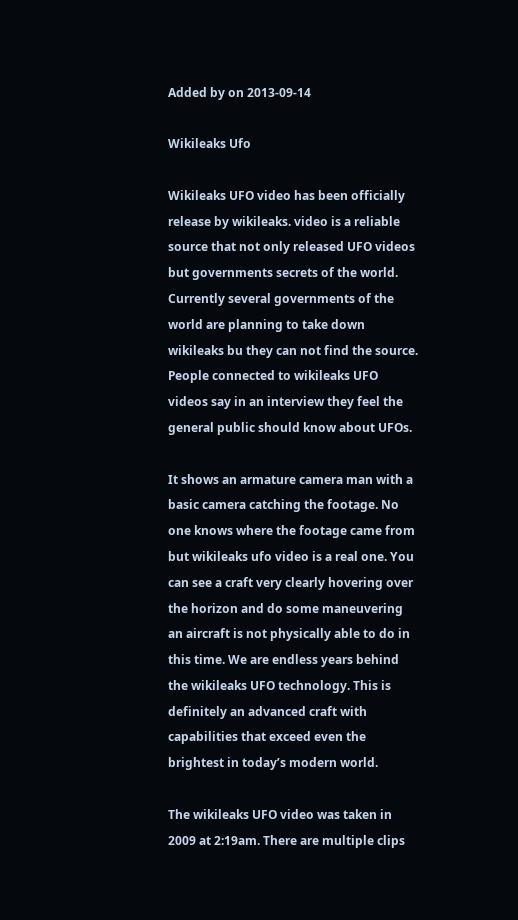Added by on 2013-09-14

Wikileaks Ufo

Wikileaks UFO video has been officially release by wikileaks. video is a reliable source that not only released UFO videos but governments secrets of the world. Currently several governments of the world are planning to take down wikileaks bu they can not find the source. People connected to wikileaks UFO videos say in an interview they feel the general public should know about UFOs.

It shows an armature camera man with a basic camera catching the footage. No one knows where the footage came from but wikileaks ufo video is a real one. You can see a craft very clearly hovering over the horizon and do some maneuvering an aircraft is not physically able to do in this time. We are endless years behind the wikileaks UFO technology. This is definitely an advanced craft with capabilities that exceed even the brightest in today’s modern world.

The wikileaks UFO video was taken in 2009 at 2:19am. There are multiple clips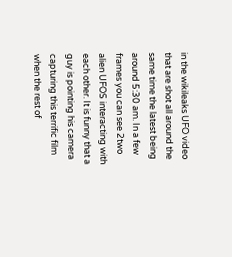in the wikileaks UFO video that are shot all around the same time the latest being around 5:30 am. In a few frames you can see 2two alien UFOS interacting with each other. It is funny that a guy is pointing his camera capturing this terrific film when the rest of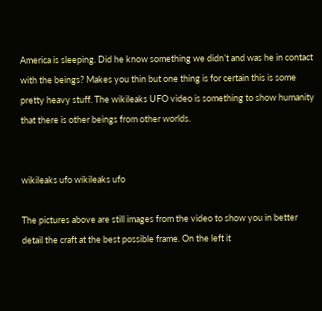America is sleeping. Did he know something we didn’t and was he in contact with the beings? Makes you thin but one thing is for certain this is some pretty heavy stuff. The wikileaks UFO video is something to show humanity that there is other beings from other worlds.


wikileaks ufo wikileaks ufo

The pictures above are still images from the video to show you in better detail the craft at the best possible frame. On the left it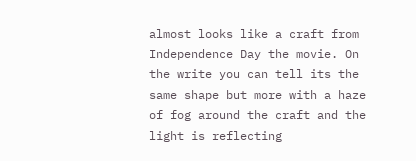almost looks like a craft from Independence Day the movie. On the write you can tell its the same shape but more with a haze of fog around the craft and the light is reflecting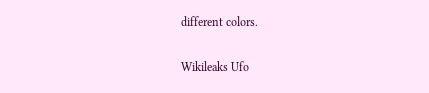different colors.

Wikileaks Ufo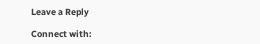Leave a Reply

Connect with: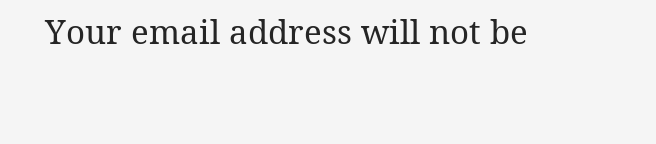Your email address will not be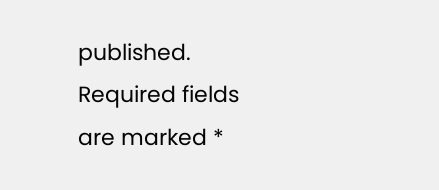published. Required fields are marked *